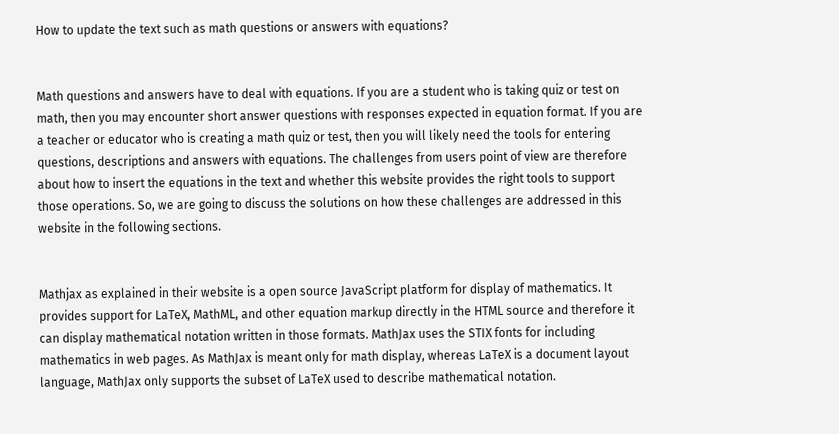How to update the text such as math questions or answers with equations?


Math questions and answers have to deal with equations. If you are a student who is taking quiz or test on math, then you may encounter short answer questions with responses expected in equation format. If you are a teacher or educator who is creating a math quiz or test, then you will likely need the tools for entering questions, descriptions and answers with equations. The challenges from users point of view are therefore about how to insert the equations in the text and whether this website provides the right tools to support those operations. So, we are going to discuss the solutions on how these challenges are addressed in this website in the following sections.


Mathjax as explained in their website is a open source JavaScript platform for display of mathematics. It provides support for LaTeX, MathML, and other equation markup directly in the HTML source and therefore it can display mathematical notation written in those formats. MathJax uses the STIX fonts for including mathematics in web pages. As MathJax is meant only for math display, whereas LaTeX is a document layout language, MathJax only supports the subset of LaTeX used to describe mathematical notation.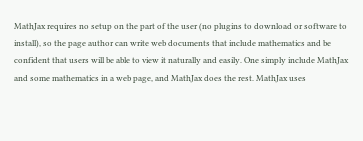MathJax requires no setup on the part of the user (no plugins to download or software to install), so the page author can write web documents that include mathematics and be confident that users will be able to view it naturally and easily. One simply include MathJax and some mathematics in a web page, and MathJax does the rest. MathJax uses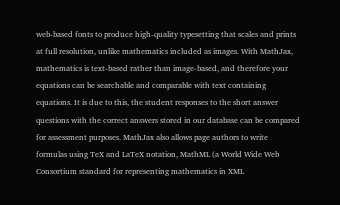web-based fonts to produce high-quality typesetting that scales and prints at full resolution, unlike mathematics included as images. With MathJax, mathematics is text-based rather than image-based, and therefore your equations can be searchable and comparable with text containing equations. It is due to this, the student responses to the short answer questions with the correct answers stored in our database can be compared for assessment purposes. MathJax also allows page authors to write formulas using TeX and LaTeX notation, MathML (a World Wide Web Consortium standard for representing mathematics in XML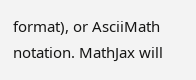format), or AsciiMath notation. MathJax will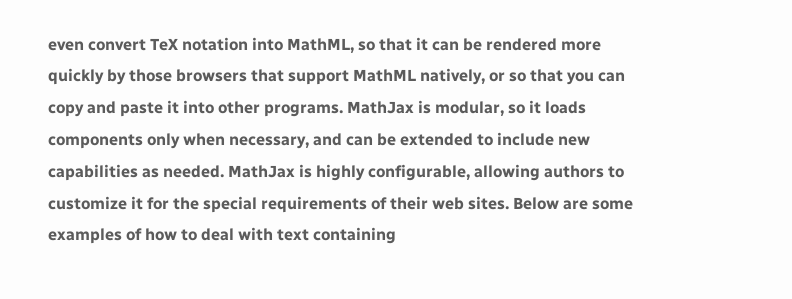even convert TeX notation into MathML, so that it can be rendered more quickly by those browsers that support MathML natively, or so that you can copy and paste it into other programs. MathJax is modular, so it loads components only when necessary, and can be extended to include new capabilities as needed. MathJax is highly configurable, allowing authors to customize it for the special requirements of their web sites. Below are some examples of how to deal with text containing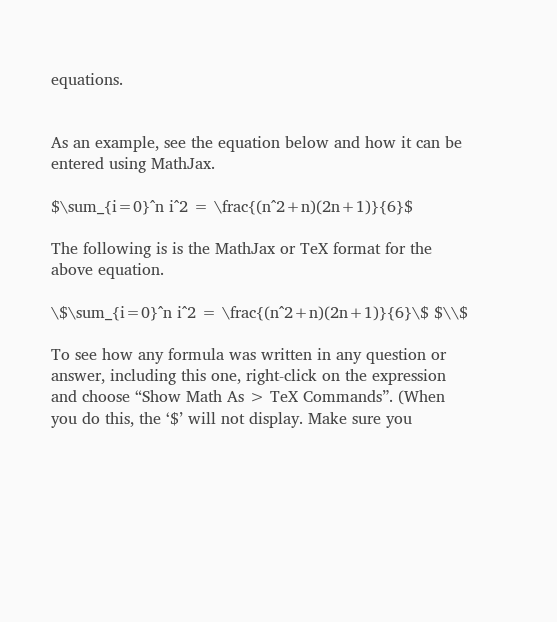equations.


As an example, see the equation below and how it can be entered using MathJax.

$\sum_{i=0}^n i^2 = \frac{(n^2+n)(2n+1)}{6}$

The following is is the MathJax or TeX format for the above equation.

\$\sum_{i=0}^n i^2 = \frac{(n^2+n)(2n+1)}{6}\$ $\\$

To see how any formula was written in any question or answer, including this one, right-click on the expression and choose “Show Math As > TeX Commands”. (When you do this, the ‘$’ will not display. Make sure you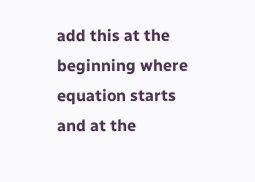add this at the beginning where equation starts and at the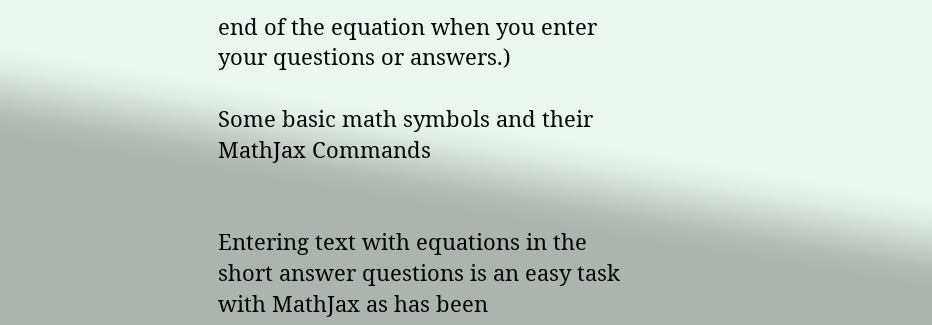end of the equation when you enter your questions or answers.)

Some basic math symbols and their MathJax Commands


Entering text with equations in the short answer questions is an easy task with MathJax as has been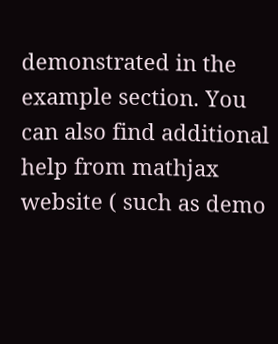demonstrated in the example section. You can also find additional help from mathjax website ( such as demo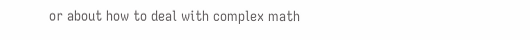or about how to deal with complex math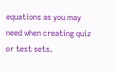equations as you may need when creating quiz or test sets.